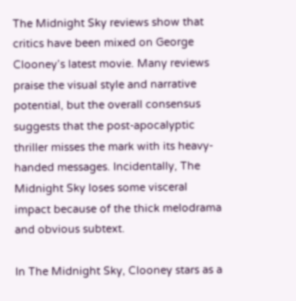The Midnight Sky reviews show that critics have been mixed on George Clooney’s latest movie. Many reviews praise the visual style and narrative potential, but the overall consensus suggests that the post-apocalyptic thriller misses the mark with its heavy-handed messages. Incidentally, The Midnight Sky loses some visceral impact because of the thick melodrama and obvious subtext.

In The Midnight Sky, Clooney stars as a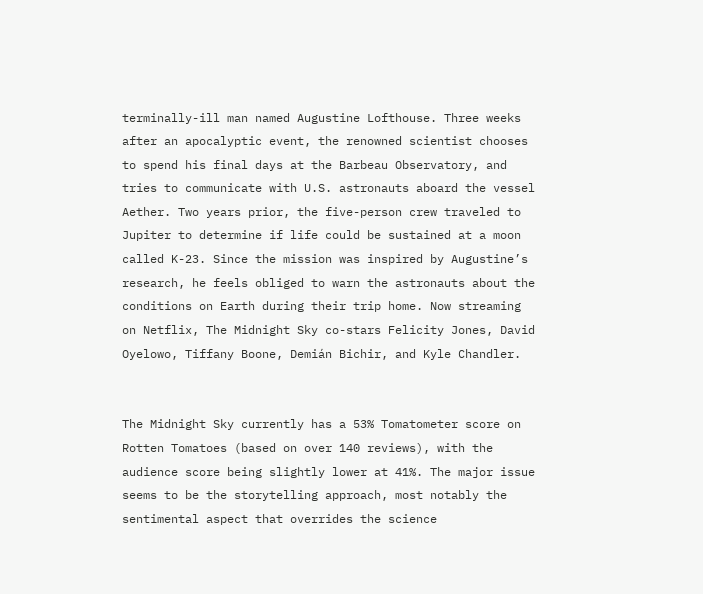terminally-ill man named Augustine Lofthouse. Three weeks after an apocalyptic event, the renowned scientist chooses to spend his final days at the Barbeau Observatory, and tries to communicate with U.S. astronauts aboard the vessel Aether. Two years prior, the five-person crew traveled to Jupiter to determine if life could be sustained at a moon called K-23. Since the mission was inspired by Augustine’s research, he feels obliged to warn the astronauts about the conditions on Earth during their trip home. Now streaming on Netflix, The Midnight Sky co-stars Felicity Jones, David Oyelowo, Tiffany Boone, Demián Bichir, and Kyle Chandler.


The Midnight Sky currently has a 53% Tomatometer score on Rotten Tomatoes (based on over 140 reviews), with the audience score being slightly lower at 41%. The major issue seems to be the storytelling approach, most notably the sentimental aspect that overrides the science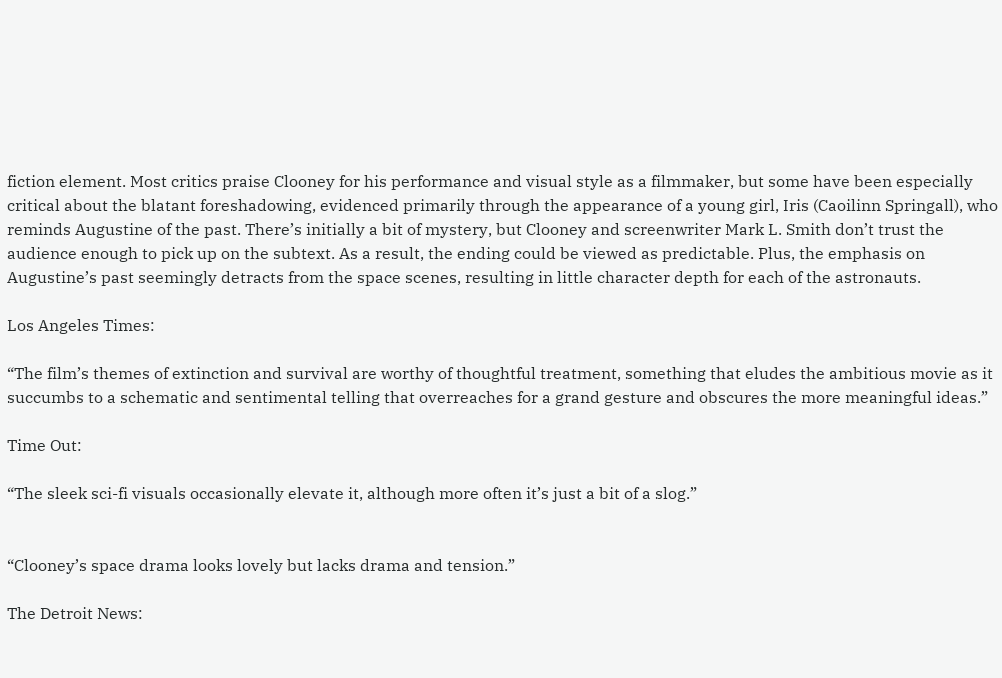fiction element. Most critics praise Clooney for his performance and visual style as a filmmaker, but some have been especially critical about the blatant foreshadowing, evidenced primarily through the appearance of a young girl, Iris (Caoilinn Springall), who reminds Augustine of the past. There’s initially a bit of mystery, but Clooney and screenwriter Mark L. Smith don’t trust the audience enough to pick up on the subtext. As a result, the ending could be viewed as predictable. Plus, the emphasis on Augustine’s past seemingly detracts from the space scenes, resulting in little character depth for each of the astronauts.

Los Angeles Times:

“The film’s themes of extinction and survival are worthy of thoughtful treatment, something that eludes the ambitious movie as it succumbs to a schematic and sentimental telling that overreaches for a grand gesture and obscures the more meaningful ideas.”

Time Out:

“The sleek sci-fi visuals occasionally elevate it, although more often it’s just a bit of a slog.”


“Clooney’s space drama looks lovely but lacks drama and tension.”

The Detroit News: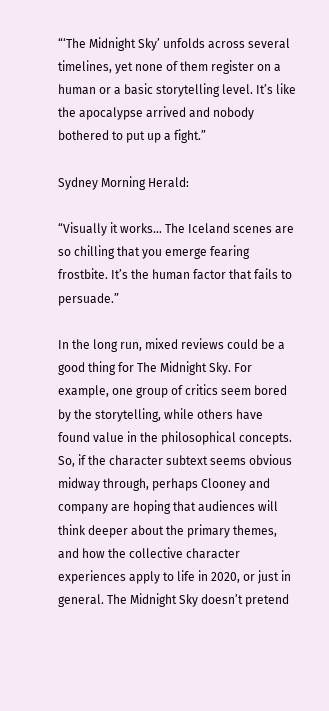“‘The Midnight Sky’ unfolds across several timelines, yet none of them register on a human or a basic storytelling level. It’s like the apocalypse arrived and nobody bothered to put up a fight.”

Sydney Morning Herald:

“Visually it works… The Iceland scenes are so chilling that you emerge fearing frostbite. It’s the human factor that fails to persuade.”

In the long run, mixed reviews could be a good thing for The Midnight Sky. For example, one group of critics seem bored by the storytelling, while others have found value in the philosophical concepts. So, if the character subtext seems obvious midway through, perhaps Clooney and company are hoping that audiences will think deeper about the primary themes, and how the collective character experiences apply to life in 2020, or just in general. The Midnight Sky doesn’t pretend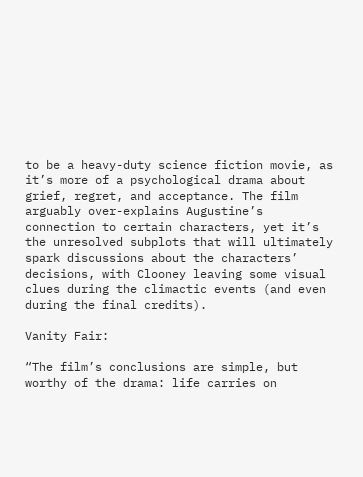to be a heavy-duty science fiction movie, as it’s more of a psychological drama about grief, regret, and acceptance. The film arguably over-explains Augustine’s connection to certain characters, yet it’s the unresolved subplots that will ultimately spark discussions about the characters’ decisions, with Clooney leaving some visual clues during the climactic events (and even during the final credits).

Vanity Fair:

“The film’s conclusions are simple, but worthy of the drama: life carries on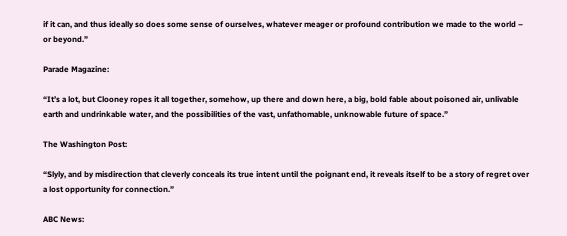if it can, and thus ideally so does some sense of ourselves, whatever meager or profound contribution we made to the world – or beyond.”

Parade Magazine:

“It’s a lot, but Clooney ropes it all together, somehow, up there and down here, a big, bold fable about poisoned air, unlivable earth and undrinkable water, and the possibilities of the vast, unfathomable, unknowable future of space.”

The Washington Post:

“Slyly, and by misdirection that cleverly conceals its true intent until the poignant end, it reveals itself to be a story of regret over a lost opportunity for connection.”

ABC News: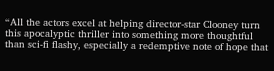“All the actors excel at helping director-star Clooney turn this apocalyptic thriller into something more thoughtful than sci-fi flashy, especially a redemptive note of hope that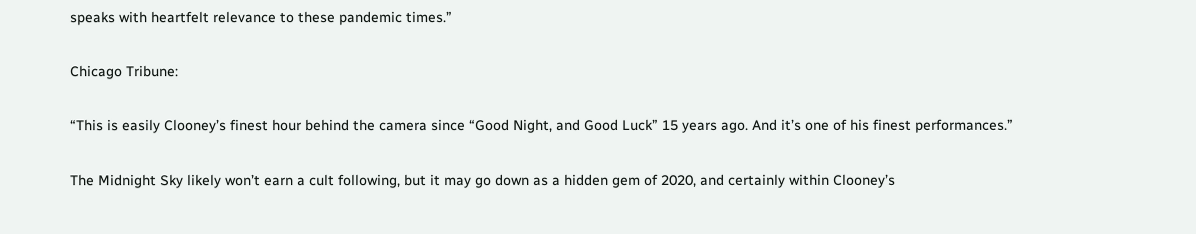speaks with heartfelt relevance to these pandemic times.”

Chicago Tribune:

“This is easily Clooney’s finest hour behind the camera since “Good Night, and Good Luck” 15 years ago. And it’s one of his finest performances.”

The Midnight Sky likely won’t earn a cult following, but it may go down as a hidden gem of 2020, and certainly within Clooney’s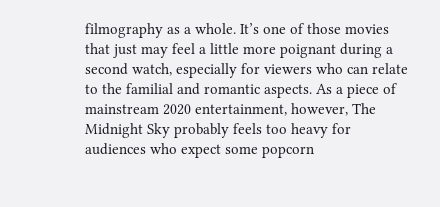filmography as a whole. It’s one of those movies that just may feel a little more poignant during a second watch, especially for viewers who can relate to the familial and romantic aspects. As a piece of mainstream 2020 entertainment, however, The Midnight Sky probably feels too heavy for audiences who expect some popcorn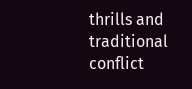thrills and traditional conflict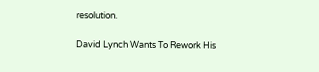resolution.

David Lynch Wants To Rework His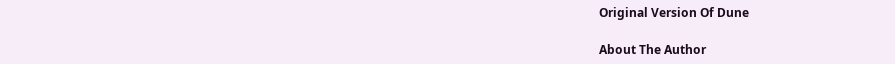Original Version Of Dune

About The Author